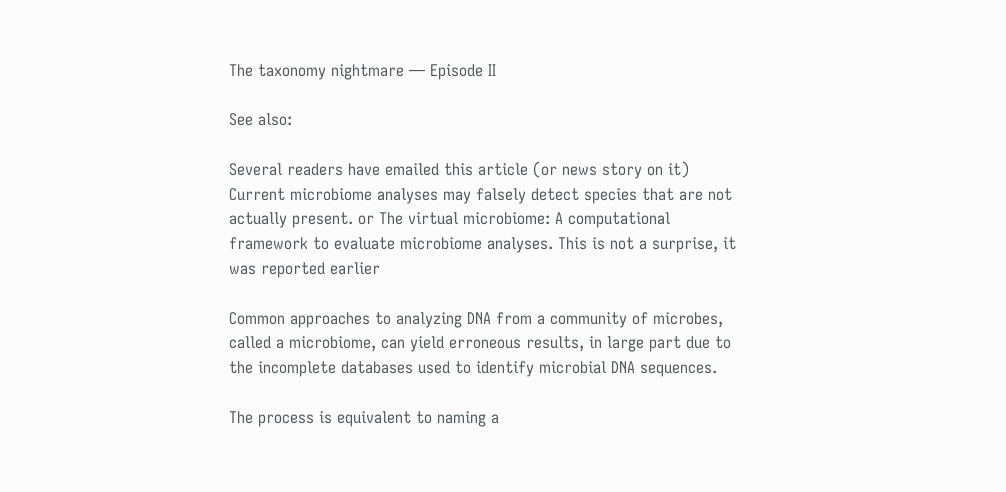The taxonomy nightmare — Episode II

See also:

Several readers have emailed this article (or news story on it) Current microbiome analyses may falsely detect species that are not actually present. or The virtual microbiome: A computational framework to evaluate microbiome analyses. This is not a surprise, it was reported earlier

Common approaches to analyzing DNA from a community of microbes, called a microbiome, can yield erroneous results, in large part due to the incomplete databases used to identify microbial DNA sequences.

The process is equivalent to naming a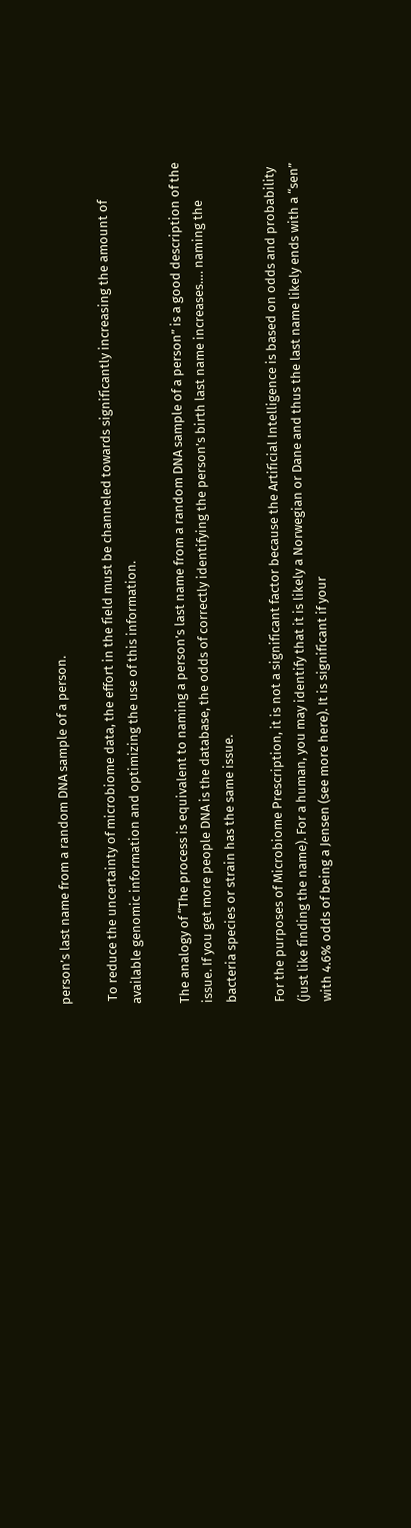person’s last name from a random DNA sample of a person.

 To reduce the uncertainty of microbiome data, the effort in the field must be channeled towards significantly increasing the amount of available genomic information and optimizing the use of this information.

The analogy of “The process is equivalent to naming a person’s last name from a random DNA sample of a person” is a good description of the issue. If you get more people DNA is the database, the odds of correctly identifying the person’s birth last name increases…. naming the bacteria species or strain has the same issue.

For the purposes of Microbiome Prescription, it is not a significant factor because the Artificial Intelligence is based on odds and probability (just like finding the name). For a human, you may identify that it is likely a Norwegian or Dane and thus the last name likely ends with a “sen” with 4.6% odds of being a Jensen (see more here). It is significant if your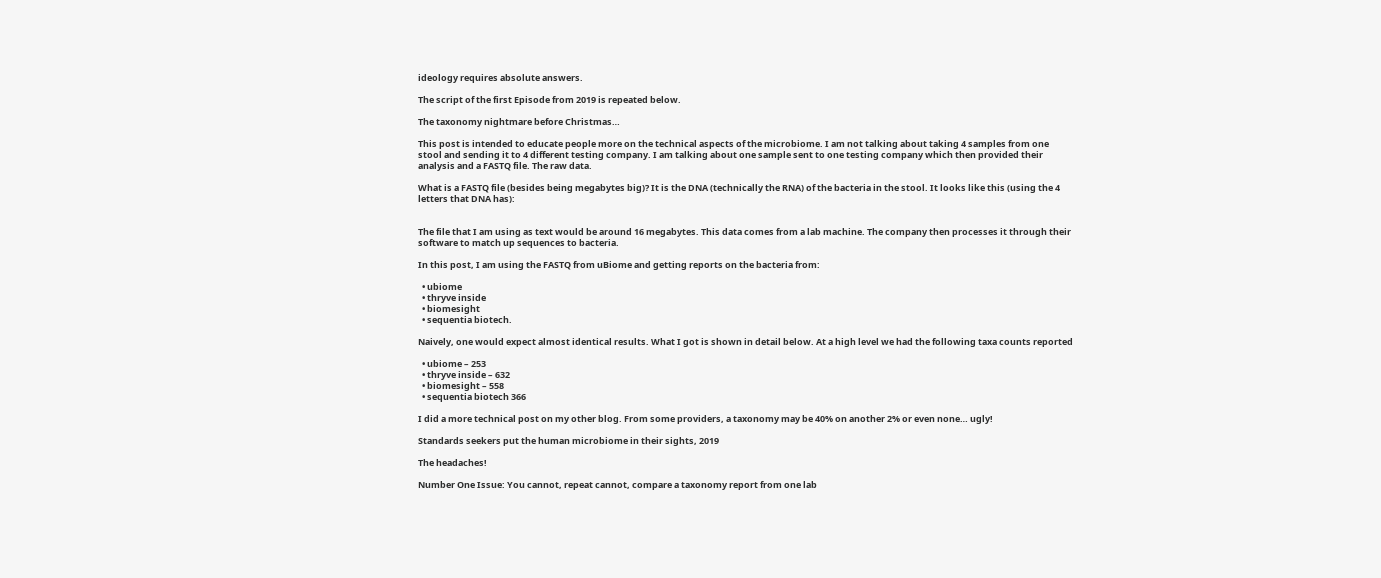ideology requires absolute answers.

The script of the first Episode from 2019 is repeated below.

The taxonomy nightmare before Christmas…

This post is intended to educate people more on the technical aspects of the microbiome. I am not talking about taking 4 samples from one stool and sending it to 4 different testing company. I am talking about one sample sent to one testing company which then provided their analysis and a FASTQ file. The raw data.

What is a FASTQ file (besides being megabytes big)? It is the DNA (technically the RNA) of the bacteria in the stool. It looks like this (using the 4 letters that DNA has):


The file that I am using as text would be around 16 megabytes. This data comes from a lab machine. The company then processes it through their software to match up sequences to bacteria.

In this post, I am using the FASTQ from uBiome and getting reports on the bacteria from:

  • ubiome
  • thryve inside
  • biomesight
  • sequentia biotech.

Naively, one would expect almost identical results. What I got is shown in detail below. At a high level we had the following taxa counts reported

  • ubiome – 253
  • thryve inside – 632
  • biomesight – 558
  • sequentia biotech 366

I did a more technical post on my other blog. From some providers, a taxonomy may be 40% on another 2% or even none… ugly!

Standards seekers put the human microbiome in their sights, 2019

The headaches!

Number One Issue: You cannot, repeat cannot, compare a taxonomy report from one lab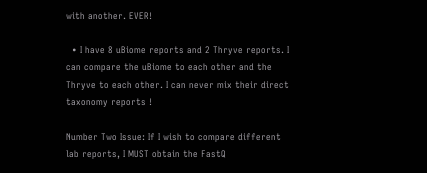with another. EVER!

  • I have 8 uBiome reports and 2 Thryve reports. I can compare the uBiome to each other and the Thryve to each other. I can never mix their direct taxonomy reports !

Number Two Issue: If I wish to compare different lab reports, I MUST obtain the FastQ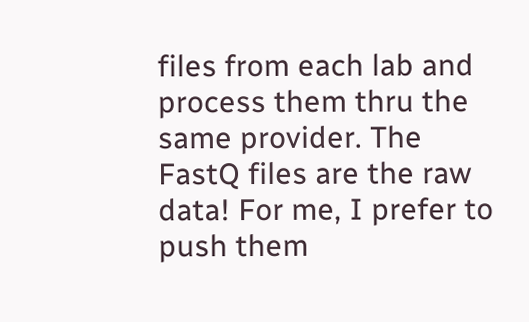files from each lab and process them thru the same provider. The FastQ files are the raw data! For me, I prefer to push them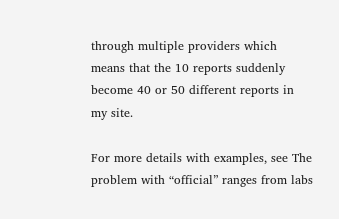through multiple providers which means that the 10 reports suddenly become 40 or 50 different reports in my site.

For more details with examples, see The problem with “official” ranges from labs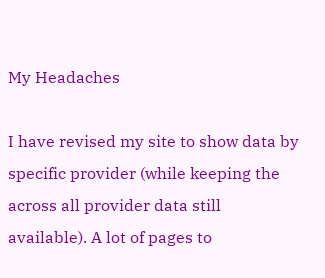My Headaches

I have revised my site to show data by specific provider (while keeping the across all provider data still available). A lot of pages to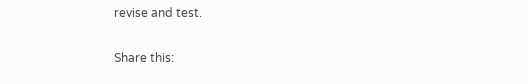revise and test.

Share this: